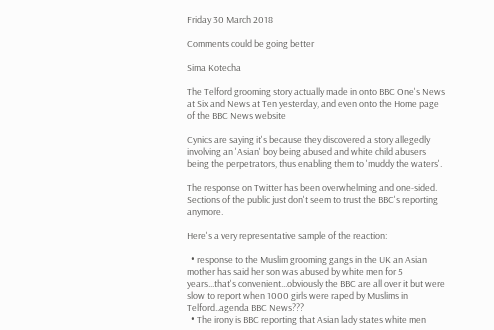Friday 30 March 2018

Comments could be going better

Sima Kotecha

The Telford grooming story actually made in onto BBC One's News at Six and News at Ten yesterday, and even onto the Home page of the BBC News website

Cynics are saying it's because they discovered a story allegedly involving an 'Asian' boy being abused and white child abusers being the perpetrators, thus enabling them to 'muddy the waters'.

The response on Twitter has been overwhelming and one-sided. Sections of the public just don't seem to trust the BBC's reporting anymore.

Here's a very representative sample of the reaction:

  • response to the Muslim grooming gangs in the UK an Asian mother has said her son was abused by white men for 5 years...that's convenient...obviously the BBC are all over it but were slow to report when 1000 girls were raped by Muslims in Telford..agenda BBC News???
  • The irony is BBC reporting that Asian lady states white men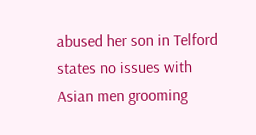abused her son in Telford states no issues with Asian men grooming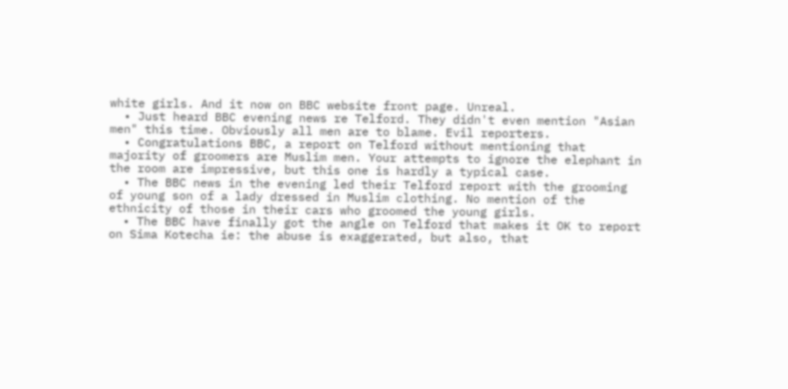white girls. And it now on BBC website front page. Unreal.
  • Just heard BBC evening news re Telford. They didn't even mention "Asian men" this time. Obviously all men are to blame. Evil reporters.
  • Congratulations BBC, a report on Telford without mentioning that majority of groomers are Muslim men. Your attempts to ignore the elephant in the room are impressive, but this one is hardly a typical case.
  • The BBC news in the evening led their Telford report with the grooming of young son of a lady dressed in Muslim clothing. No mention of the ethnicity of those in their cars who groomed the young girls.
  • The BBC have finally got the angle on Telford that makes it OK to report on Sima Kotecha ie: the abuse is exaggerated, but also, that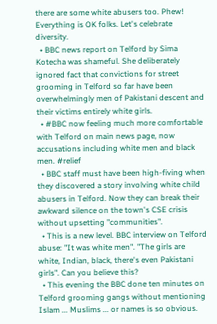there are some white abusers too. Phew! Everything is OK folks. Let's celebrate diversity.
  • BBC news report on Telford by Sima Kotecha was shameful. She deliberately ignored fact that convictions for street grooming in Telford so far have been overwhelmingly men of Pakistani descent and their victims entirely white girls.
  • #BBC now feeling much more comfortable with Telford on main news page, now accusations including white men and black men. #relief
  • BBC staff must have been high-fiving when they discovered a story involving white child abusers in Telford. Now they can break their awkward silence on the town's CSE crisis without upsetting "communities".
  • This is a new level. BBC interview on Telford abuse: "It was white men". "The girls are white, Indian, black, there's even Pakistani girls". Can you believe this?
  • This evening the BBC done ten minutes on Telford grooming gangs without mentioning Islam ... Muslims ... or names is so obvious.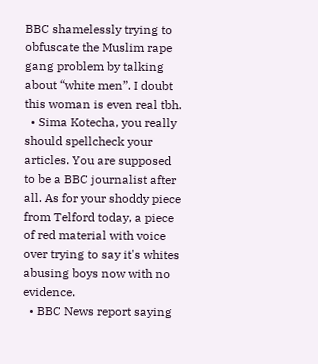BBC shamelessly trying to obfuscate the Muslim rape gang problem by talking about “white men”. I doubt this woman is even real tbh.
  • Sima Kotecha, you really should spellcheck your articles. You are supposed to be a BBC journalist after all. As for your shoddy piece from Telford today, a piece of red material with voice over trying to say it's whites abusing boys now with no evidence.
  • BBC News report saying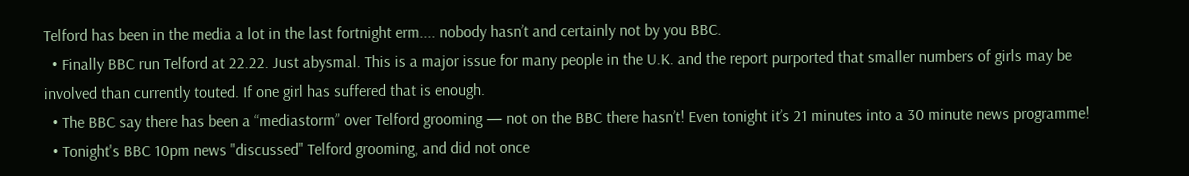Telford has been in the media a lot in the last fortnight erm.... nobody hasn’t and certainly not by you BBC.
  • Finally BBC run Telford at 22.22. Just abysmal. This is a major issue for many people in the U.K. and the report purported that smaller numbers of girls may be involved than currently touted. If one girl has suffered that is enough.
  • The BBC say there has been a “mediastorm” over Telford grooming — not on the BBC there hasn’t! Even tonight it’s 21 minutes into a 30 minute news programme!
  • Tonight's BBC 10pm news "discussed" Telford grooming, and did not once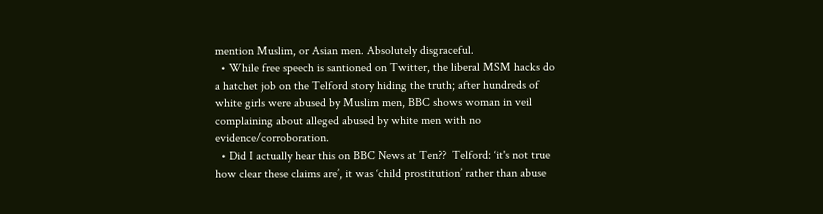mention Muslim, or Asian men. Absolutely disgraceful.
  • While free speech is santioned on Twitter, the liberal MSM hacks do a hatchet job on the Telford story hiding the truth; after hundreds of white girls were abused by Muslim men, BBC shows woman in veil complaining about alleged abused by white men with no evidence/corroboration.
  • Did I actually hear this on BBC News at Ten??  Telford: ‘it's not true how clear these claims are’, it was ‘child prostitution’ rather than abuse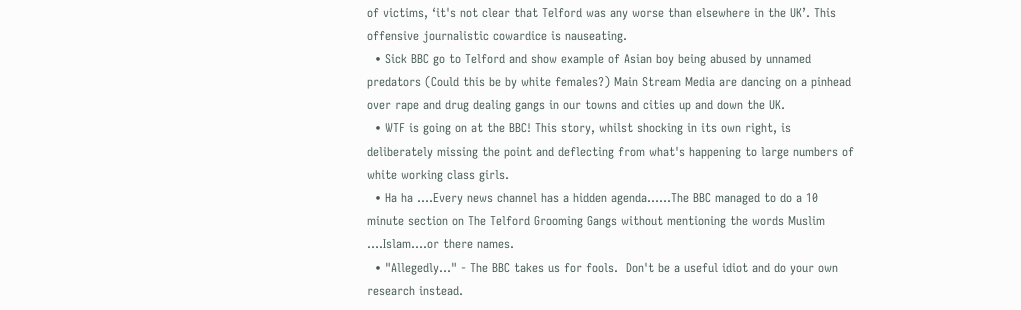of victims, ‘it's not clear that Telford was any worse than elsewhere in the UK’. This offensive journalistic cowardice is nauseating.
  • Sick BBC go to Telford and show example of Asian boy being abused by unnamed predators (Could this be by white females?) Main Stream Media are dancing on a pinhead over rape and drug dealing gangs in our towns and cities up and down the UK.
  • WTF is going on at the BBC! This story, whilst shocking in its own right, is deliberately missing the point and deflecting from what's happening to large numbers of white working class girls.
  • Ha ha ....Every news channel has a hidden agenda......The BBC managed to do a 10 minute section on The Telford Grooming Gangs without mentioning the words Muslim ....Islam....or there names.
  • "Allegedly..." - The BBC takes us for fools.  Don't be a useful idiot and do your own research instead.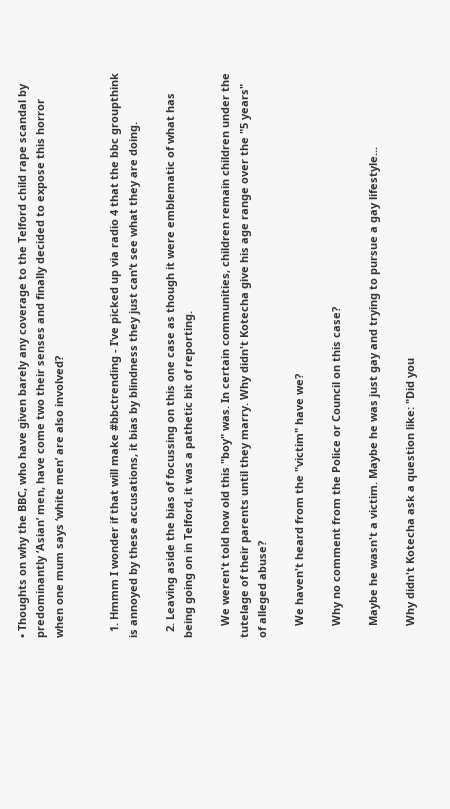• Thoughts on why the BBC, who have given barely any coverage to the Telford child rape scandal by predominantly ‘Asian’ men, have come two their senses and finally decided to expose this horror when one mum says ‘white men’ are also involved?


  1. Hmmm I wonder if that will make #bbctrending - I’ve picked up via radio 4 that the bbc groupthink is annoyed by these accusations, it bias by blindness they just can’t see what they are doing.

  2. Leaving aside the bias of focussing on this one case as though it were emblematic of what has being going on in Telford, it was a pathetic bit of reporting.

    We weren't told how old this "boy" was. In certain communities, children remain children under the tutelage of their parents until they marry. Why didn't Kotecha give his age range over the "5 years" of alleged abuse?

    We haven't heard from the "victim" have we?

    Why no comment from the Police or Council on this case?

    Maybe he wasn't a victim. Maybe he was just gay and trying to pursue a gay lifestyle...

    Why didn't Kotecha ask a question like: "Did you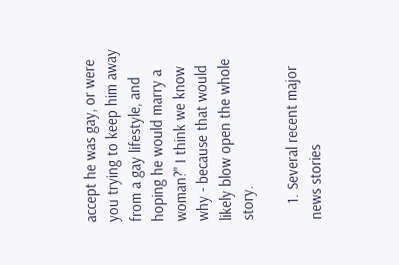accept he was gay, or were you trying to keep him away from a gay lifestyle, and hoping he would marry a woman?" I think we know why - because that would likely blow open the whole story.

    1. Several recent major news stories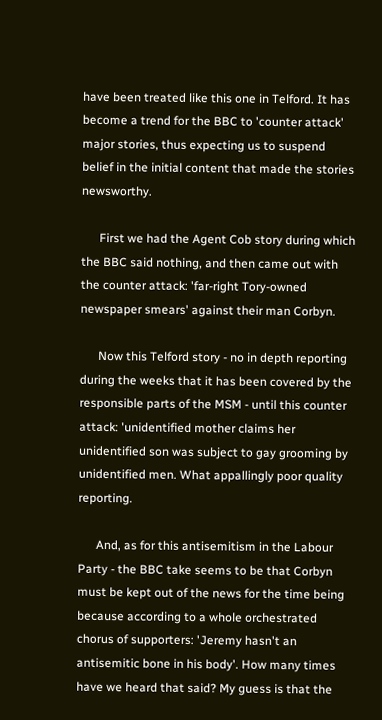have been treated like this one in Telford. It has become a trend for the BBC to 'counter attack' major stories, thus expecting us to suspend belief in the initial content that made the stories newsworthy.

      First we had the Agent Cob story during which the BBC said nothing, and then came out with the counter attack: 'far-right Tory-owned newspaper smears' against their man Corbyn.

      Now this Telford story - no in depth reporting during the weeks that it has been covered by the responsible parts of the MSM - until this counter attack: 'unidentified mother claims her unidentified son was subject to gay grooming by unidentified men. What appallingly poor quality reporting.

      And, as for this antisemitism in the Labour Party - the BBC take seems to be that Corbyn must be kept out of the news for the time being because according to a whole orchestrated chorus of supporters: 'Jeremy hasn't an antisemitic bone in his body'. How many times have we heard that said? My guess is that the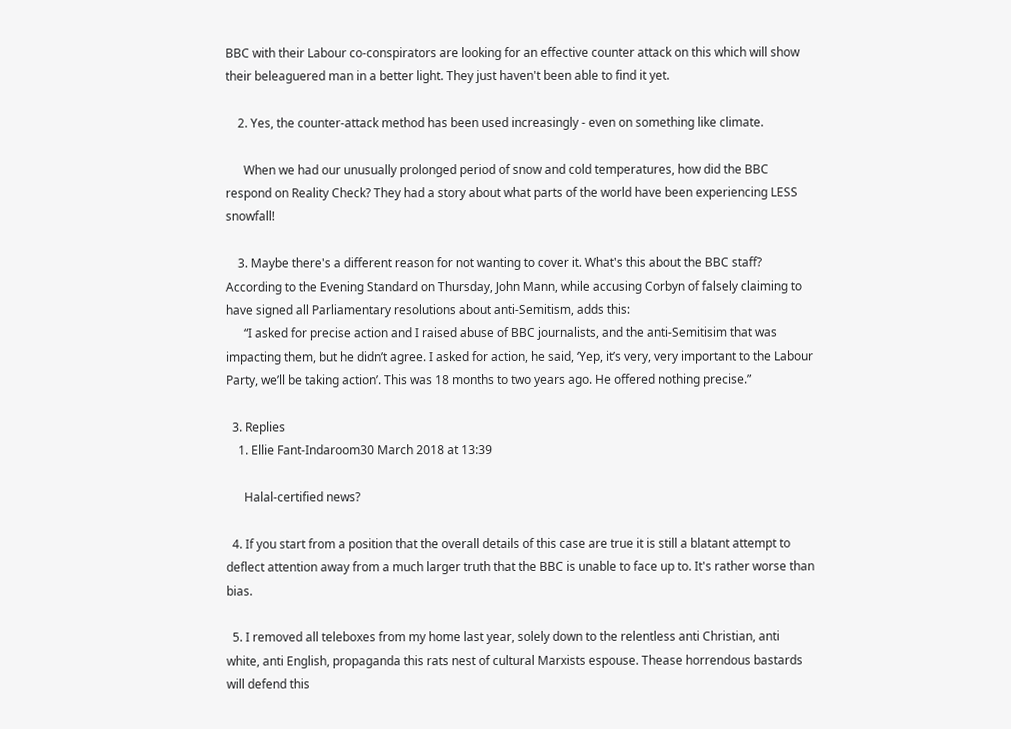BBC with their Labour co-conspirators are looking for an effective counter attack on this which will show their beleaguered man in a better light. They just haven't been able to find it yet.

    2. Yes, the counter-attack method has been used increasingly - even on something like climate.

      When we had our unusually prolonged period of snow and cold temperatures, how did the BBC respond on Reality Check? They had a story about what parts of the world have been experiencing LESS snowfall!

    3. Maybe there's a different reason for not wanting to cover it. What's this about the BBC staff? According to the Evening Standard on Thursday, John Mann, while accusing Corbyn of falsely claiming to have signed all Parliamentary resolutions about anti-Semitism, adds this:
      “I asked for precise action and I raised abuse of BBC journalists, and the anti-Semitisim that was impacting them, but he didn’t agree. I asked for action, he said, ‘Yep, it’s very, very important to the Labour Party, we’ll be taking action’. This was 18 months to two years ago. He offered nothing precise.”

  3. Replies
    1. Ellie Fant-Indaroom30 March 2018 at 13:39

      Halal-certified news?

  4. If you start from a position that the overall details of this case are true it is still a blatant attempt to deflect attention away from a much larger truth that the BBC is unable to face up to. It's rather worse than bias.

  5. I removed all teleboxes from my home last year, solely down to the relentless anti Christian, anti white, anti English, propaganda this rats nest of cultural Marxists espouse. Thease horrendous bastards will defend this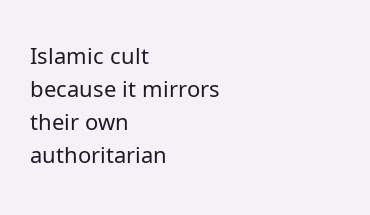Islamic cult because it mirrors their own authoritarian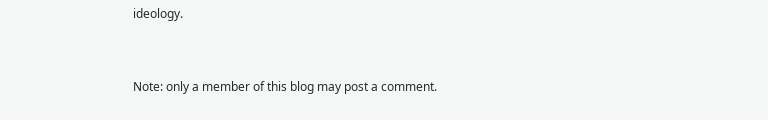ideology.


Note: only a member of this blog may post a comment.